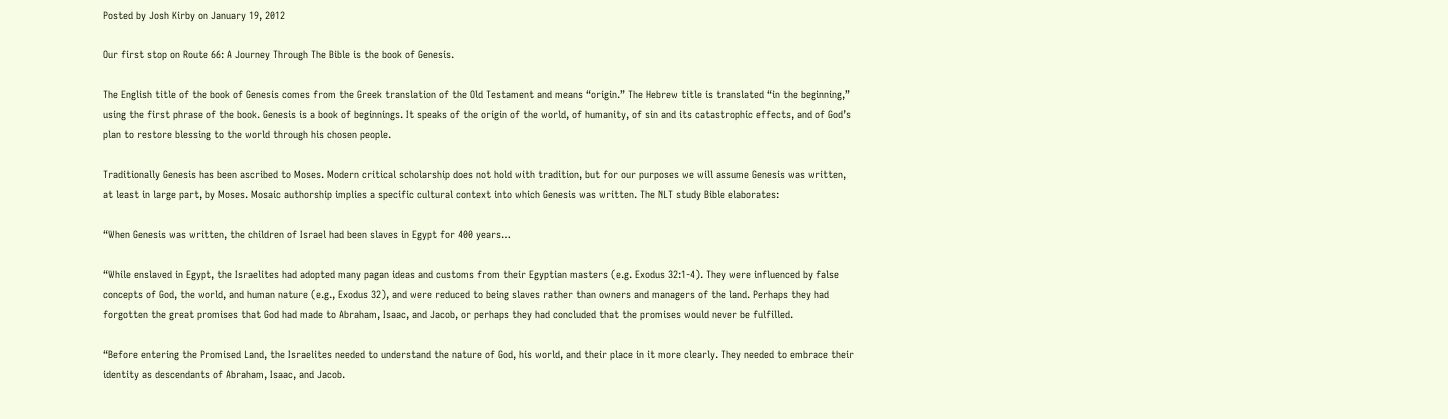Posted by Josh Kirby on January 19, 2012

Our first stop on Route 66: A Journey Through The Bible is the book of Genesis.

The English title of the book of Genesis comes from the Greek translation of the Old Testament and means “origin.” The Hebrew title is translated “in the beginning,” using the first phrase of the book. Genesis is a book of beginnings. It speaks of the origin of the world, of humanity, of sin and its catastrophic effects, and of God’s plan to restore blessing to the world through his chosen people.

Traditionally Genesis has been ascribed to Moses. Modern critical scholarship does not hold with tradition, but for our purposes we will assume Genesis was written, at least in large part, by Moses. Mosaic authorship implies a specific cultural context into which Genesis was written. The NLT study Bible elaborates:

“When Genesis was written, the children of Israel had been slaves in Egypt for 400 years…

“While enslaved in Egypt, the Israelites had adopted many pagan ideas and customs from their Egyptian masters (e.g. Exodus 32:1-4). They were influenced by false concepts of God, the world, and human nature (e.g., Exodus 32), and were reduced to being slaves rather than owners and managers of the land. Perhaps they had forgotten the great promises that God had made to Abraham, Isaac, and Jacob, or perhaps they had concluded that the promises would never be fulfilled.

“Before entering the Promised Land, the Israelites needed to understand the nature of God, his world, and their place in it more clearly. They needed to embrace their identity as descendants of Abraham, Isaac, and Jacob.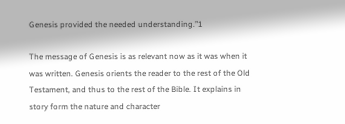Genesis provided the needed understanding.”1

The message of Genesis is as relevant now as it was when it was written. Genesis orients the reader to the rest of the Old Testament, and thus to the rest of the Bible. It explains in story form the nature and character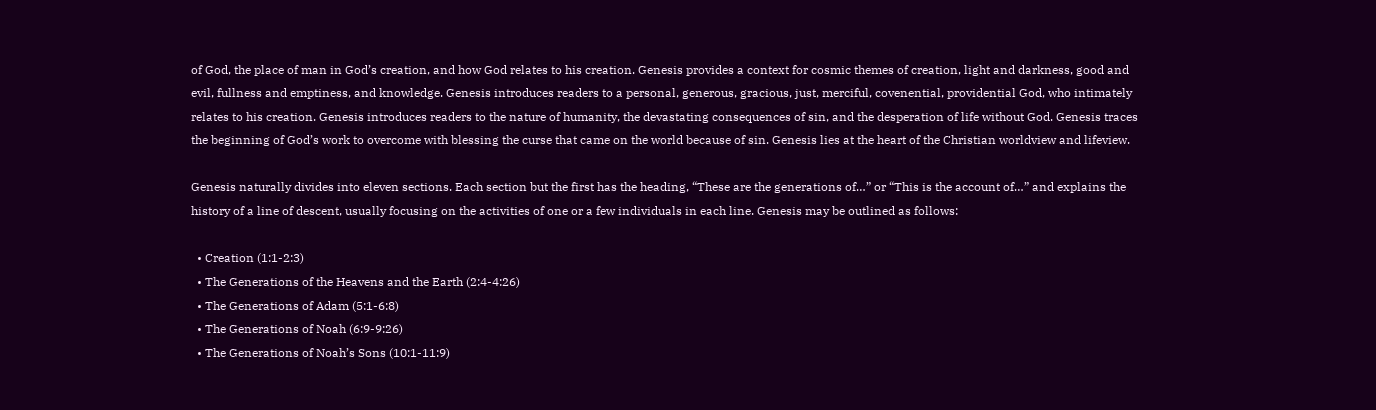of God, the place of man in God’s creation, and how God relates to his creation. Genesis provides a context for cosmic themes of creation, light and darkness, good and evil, fullness and emptiness, and knowledge. Genesis introduces readers to a personal, generous, gracious, just, merciful, covenential, providential God, who intimately relates to his creation. Genesis introduces readers to the nature of humanity, the devastating consequences of sin, and the desperation of life without God. Genesis traces the beginning of God’s work to overcome with blessing the curse that came on the world because of sin. Genesis lies at the heart of the Christian worldview and lifeview.

Genesis naturally divides into eleven sections. Each section but the first has the heading, “These are the generations of…” or “This is the account of…” and explains the history of a line of descent, usually focusing on the activities of one or a few individuals in each line. Genesis may be outlined as follows:

  • Creation (1:1-2:3)
  • The Generations of the Heavens and the Earth (2:4-4:26)
  • The Generations of Adam (5:1-6:8)
  • The Generations of Noah (6:9-9:26)
  • The Generations of Noah’s Sons (10:1-11:9)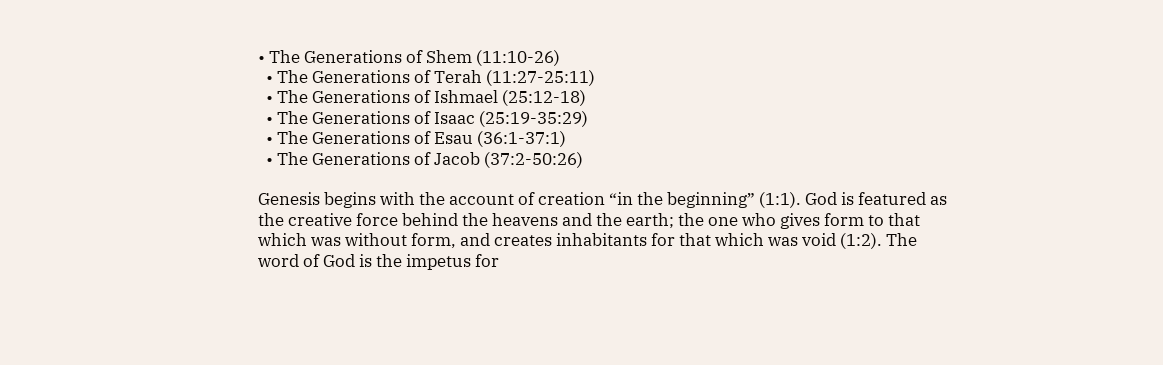• The Generations of Shem (11:10-26)
  • The Generations of Terah (11:27-25:11)
  • The Generations of Ishmael (25:12-18)
  • The Generations of Isaac (25:19-35:29)
  • The Generations of Esau (36:1-37:1)
  • The Generations of Jacob (37:2-50:26)

Genesis begins with the account of creation “in the beginning” (1:1). God is featured as the creative force behind the heavens and the earth; the one who gives form to that which was without form, and creates inhabitants for that which was void (1:2). The word of God is the impetus for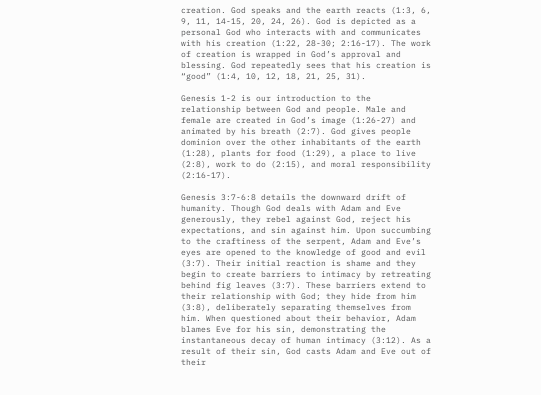creation. God speaks and the earth reacts (1:3, 6, 9, 11, 14-15, 20, 24, 26). God is depicted as a personal God who interacts with and communicates with his creation (1:22, 28-30; 2:16-17). The work of creation is wrapped in God’s approval and blessing. God repeatedly sees that his creation is “good” (1:4, 10, 12, 18, 21, 25, 31).

Genesis 1-2 is our introduction to the relationship between God and people. Male and female are created in God’s image (1:26-27) and animated by his breath (2:7). God gives people dominion over the other inhabitants of the earth (1:28), plants for food (1:29), a place to live (2:8), work to do (2:15), and moral responsibility (2:16-17).

Genesis 3:7-6:8 details the downward drift of humanity. Though God deals with Adam and Eve generously, they rebel against God, reject his expectations, and sin against him. Upon succumbing to the craftiness of the serpent, Adam and Eve’s eyes are opened to the knowledge of good and evil (3:7). Their initial reaction is shame and they begin to create barriers to intimacy by retreating behind fig leaves (3:7). These barriers extend to their relationship with God; they hide from him (3:8), deliberately separating themselves from him. When questioned about their behavior, Adam blames Eve for his sin, demonstrating the instantaneous decay of human intimacy (3:12). As a result of their sin, God casts Adam and Eve out of their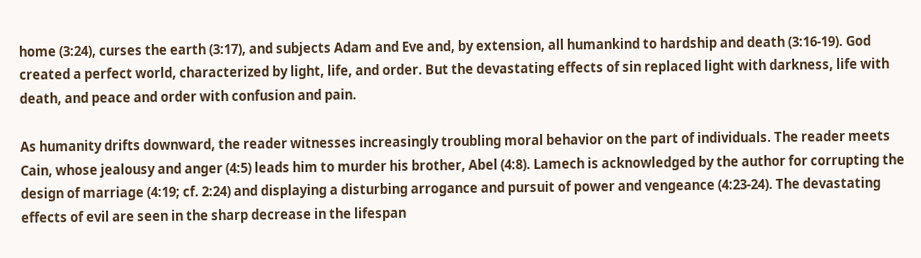home (3:24), curses the earth (3:17), and subjects Adam and Eve and, by extension, all humankind to hardship and death (3:16-19). God created a perfect world, characterized by light, life, and order. But the devastating effects of sin replaced light with darkness, life with death, and peace and order with confusion and pain.

As humanity drifts downward, the reader witnesses increasingly troubling moral behavior on the part of individuals. The reader meets Cain, whose jealousy and anger (4:5) leads him to murder his brother, Abel (4:8). Lamech is acknowledged by the author for corrupting the design of marriage (4:19; cf. 2:24) and displaying a disturbing arrogance and pursuit of power and vengeance (4:23-24). The devastating effects of evil are seen in the sharp decrease in the lifespan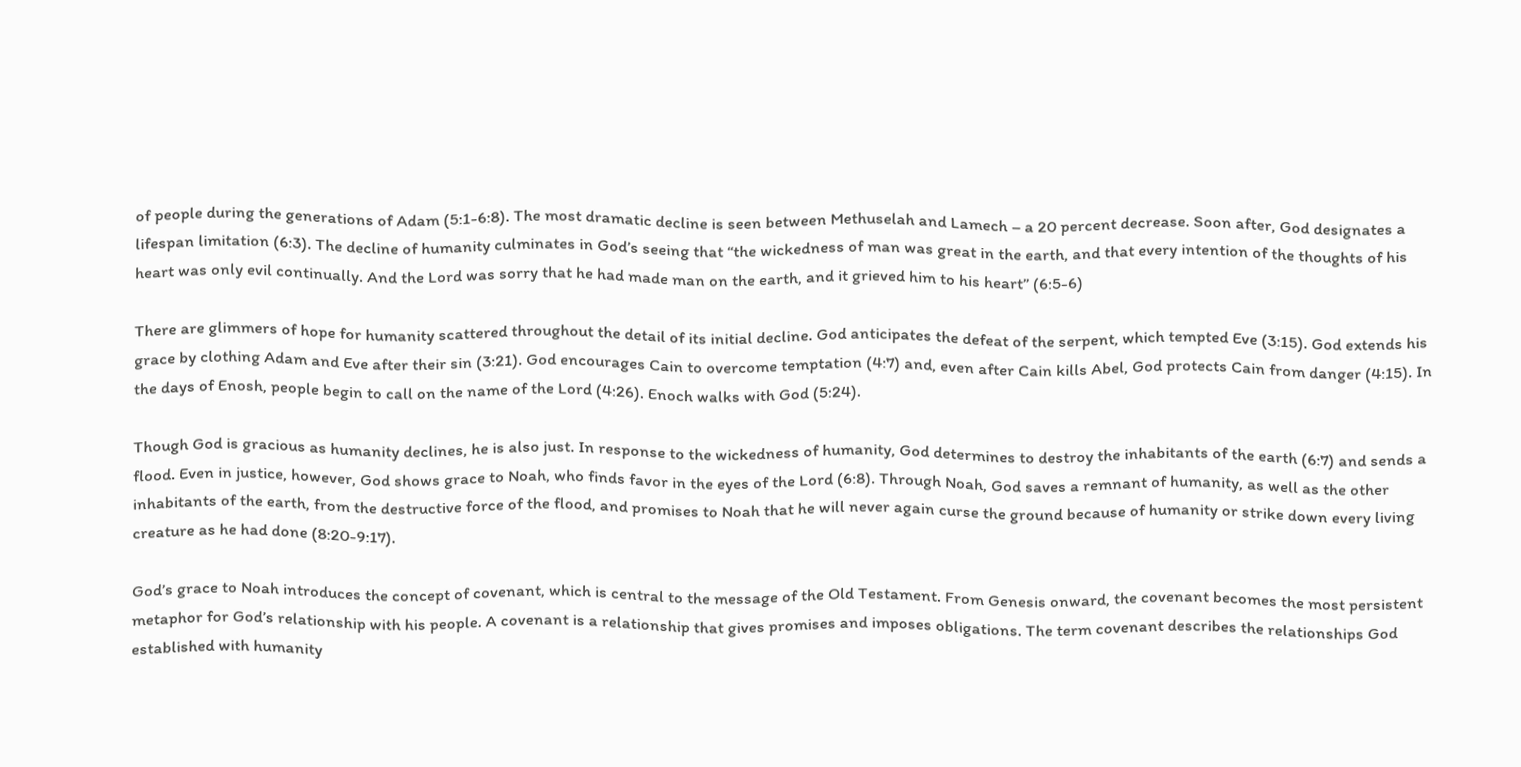of people during the generations of Adam (5:1-6:8). The most dramatic decline is seen between Methuselah and Lamech – a 20 percent decrease. Soon after, God designates a lifespan limitation (6:3). The decline of humanity culminates in God’s seeing that “the wickedness of man was great in the earth, and that every intention of the thoughts of his heart was only evil continually. And the Lord was sorry that he had made man on the earth, and it grieved him to his heart” (6:5-6)

There are glimmers of hope for humanity scattered throughout the detail of its initial decline. God anticipates the defeat of the serpent, which tempted Eve (3:15). God extends his grace by clothing Adam and Eve after their sin (3:21). God encourages Cain to overcome temptation (4:7) and, even after Cain kills Abel, God protects Cain from danger (4:15). In the days of Enosh, people begin to call on the name of the Lord (4:26). Enoch walks with God (5:24).

Though God is gracious as humanity declines, he is also just. In response to the wickedness of humanity, God determines to destroy the inhabitants of the earth (6:7) and sends a flood. Even in justice, however, God shows grace to Noah, who finds favor in the eyes of the Lord (6:8). Through Noah, God saves a remnant of humanity, as well as the other inhabitants of the earth, from the destructive force of the flood, and promises to Noah that he will never again curse the ground because of humanity or strike down every living creature as he had done (8:20-9:17).

God’s grace to Noah introduces the concept of covenant, which is central to the message of the Old Testament. From Genesis onward, the covenant becomes the most persistent metaphor for God’s relationship with his people. A covenant is a relationship that gives promises and imposes obligations. The term covenant describes the relationships God established with humanity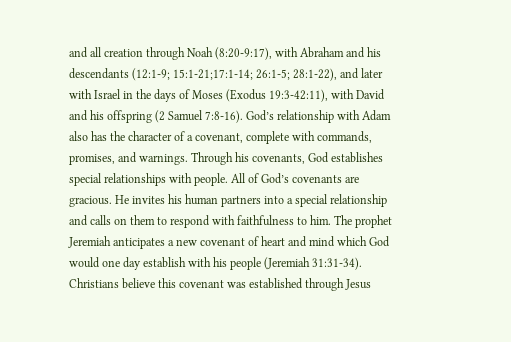and all creation through Noah (8:20-9:17), with Abraham and his descendants (12:1-9; 15:1-21;17:1-14; 26:1-5; 28:1-22), and later with Israel in the days of Moses (Exodus 19:3-42:11), with David and his offspring (2 Samuel 7:8-16). God’s relationship with Adam also has the character of a covenant, complete with commands, promises, and warnings. Through his covenants, God establishes special relationships with people. All of God’s covenants are gracious. He invites his human partners into a special relationship and calls on them to respond with faithfulness to him. The prophet Jeremiah anticipates a new covenant of heart and mind which God would one day establish with his people (Jeremiah 31:31-34). Christians believe this covenant was established through Jesus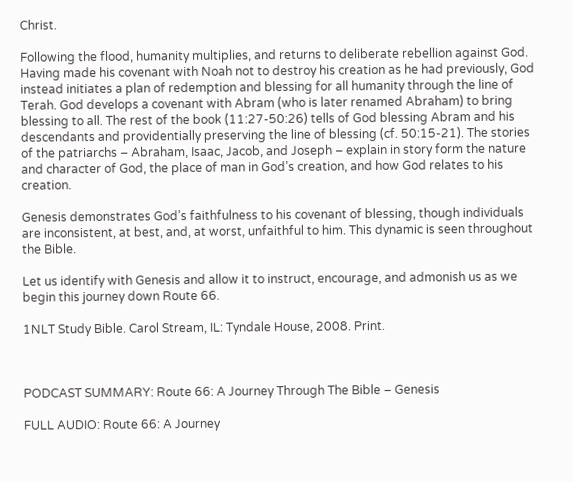Christ.

Following the flood, humanity multiplies, and returns to deliberate rebellion against God. Having made his covenant with Noah not to destroy his creation as he had previously, God instead initiates a plan of redemption and blessing for all humanity through the line of Terah. God develops a covenant with Abram (who is later renamed Abraham) to bring blessing to all. The rest of the book (11:27-50:26) tells of God blessing Abram and his descendants and providentially preserving the line of blessing (cf. 50:15-21). The stories of the patriarchs – Abraham, Isaac, Jacob, and Joseph – explain in story form the nature and character of God, the place of man in God’s creation, and how God relates to his creation.

Genesis demonstrates God’s faithfulness to his covenant of blessing, though individuals are inconsistent, at best, and, at worst, unfaithful to him. This dynamic is seen throughout the Bible.

Let us identify with Genesis and allow it to instruct, encourage, and admonish us as we begin this journey down Route 66.

1NLT Study Bible. Carol Stream, IL: Tyndale House, 2008. Print.



PODCAST SUMMARY: Route 66: A Journey Through The Bible – Genesis

FULL AUDIO: Route 66: A Journey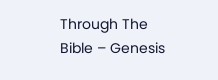Through The Bible – Genesis